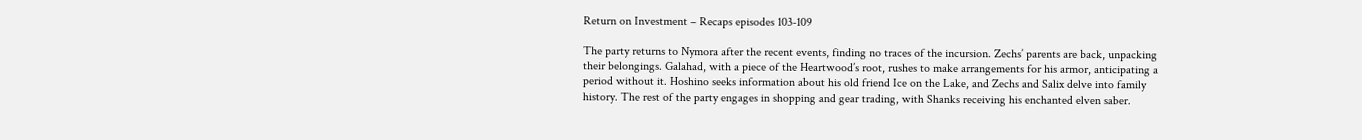Return on Investment – Recaps episodes 103-109

The party returns to Nymora after the recent events, finding no traces of the incursion. Zechs’ parents are back, unpacking their belongings. Galahad, with a piece of the Heartwood’s root, rushes to make arrangements for his armor, anticipating a period without it. Hoshino seeks information about his old friend Ice on the Lake, and Zechs and Salix delve into family history. The rest of the party engages in shopping and gear trading, with Shanks receiving his enchanted elven saber.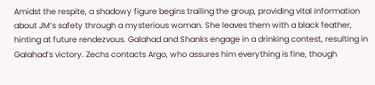Amidst the respite, a shadowy figure begins trailing the group, providing vital information about JM’s safety through a mysterious woman. She leaves them with a black feather, hinting at future rendezvous. Galahad and Shanks engage in a drinking contest, resulting in Galahad’s victory. Zechs contacts Argo, who assures him everything is fine, though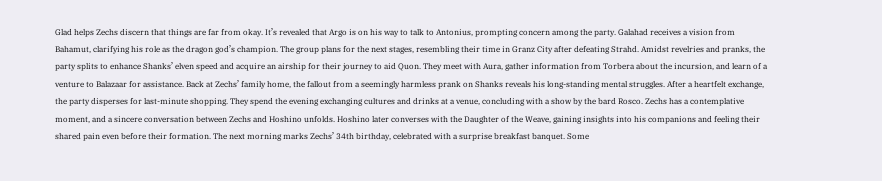Glad helps Zechs discern that things are far from okay. It’s revealed that Argo is on his way to talk to Antonius, prompting concern among the party. Galahad receives a vision from Bahamut, clarifying his role as the dragon god’s champion. The group plans for the next stages, resembling their time in Granz City after defeating Strahd. Amidst revelries and pranks, the party splits to enhance Shanks’ elven speed and acquire an airship for their journey to aid Quon. They meet with Aura, gather information from Torbera about the incursion, and learn of a venture to Balazaar for assistance. Back at Zechs’ family home, the fallout from a seemingly harmless prank on Shanks reveals his long-standing mental struggles. After a heartfelt exchange, the party disperses for last-minute shopping. They spend the evening exchanging cultures and drinks at a venue, concluding with a show by the bard Rosco. Zechs has a contemplative moment, and a sincere conversation between Zechs and Hoshino unfolds. Hoshino later converses with the Daughter of the Weave, gaining insights into his companions and feeling their shared pain even before their formation. The next morning marks Zechs’ 34th birthday, celebrated with a surprise breakfast banquet. Some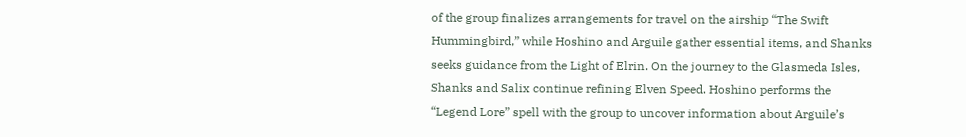of the group finalizes arrangements for travel on the airship “The Swift Hummingbird,” while Hoshino and Arguile gather essential items, and Shanks seeks guidance from the Light of Elrin. On the journey to the Glasmeda Isles, Shanks and Salix continue refining Elven Speed. Hoshino performs the “Legend Lore” spell with the group to uncover information about Arguile’s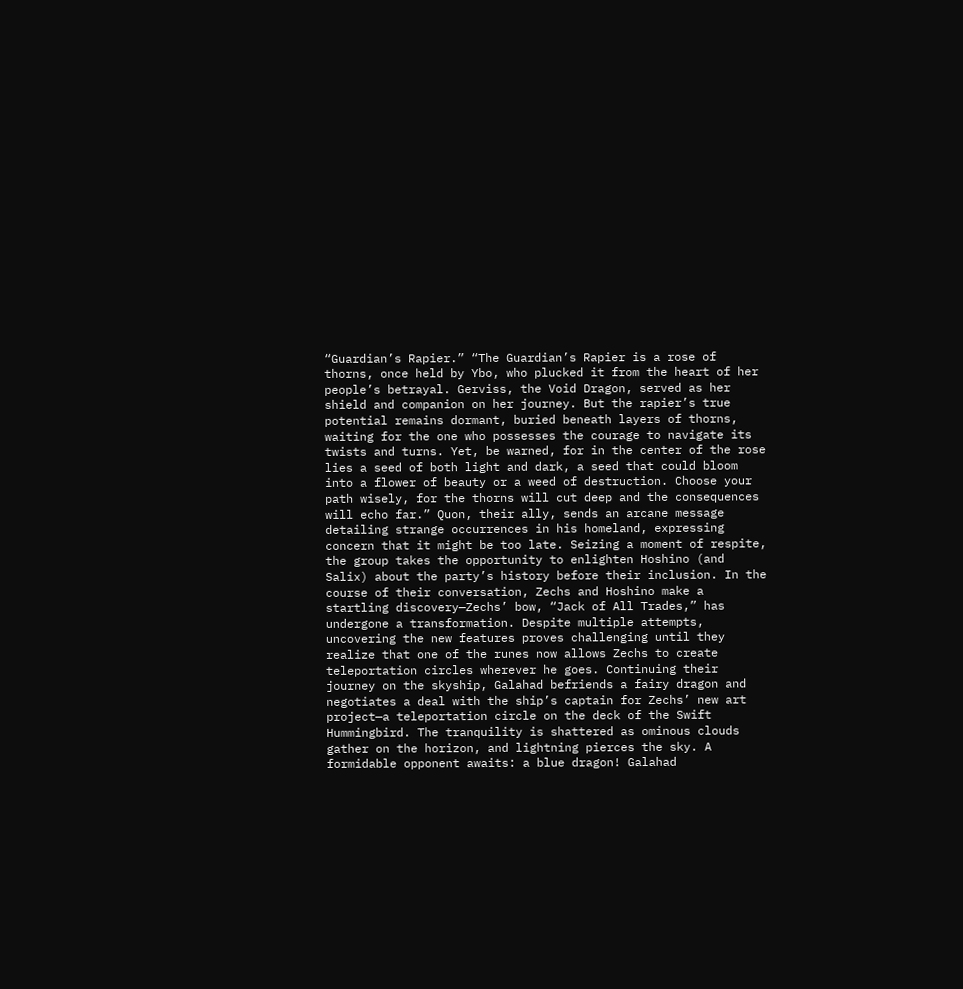“Guardian’s Rapier.” “The Guardian’s Rapier is a rose of thorns, once held by Ybo, who plucked it from the heart of her people’s betrayal. Gerviss, the Void Dragon, served as her shield and companion on her journey. But the rapier’s true potential remains dormant, buried beneath layers of thorns, waiting for the one who possesses the courage to navigate its twists and turns. Yet, be warned, for in the center of the rose lies a seed of both light and dark, a seed that could bloom into a flower of beauty or a weed of destruction. Choose your path wisely, for the thorns will cut deep and the consequences will echo far.” Quon, their ally, sends an arcane message detailing strange occurrences in his homeland, expressing concern that it might be too late. Seizing a moment of respite, the group takes the opportunity to enlighten Hoshino (and Salix) about the party’s history before their inclusion. In the course of their conversation, Zechs and Hoshino make a startling discovery—Zechs’ bow, “Jack of All Trades,” has undergone a transformation. Despite multiple attempts, uncovering the new features proves challenging until they realize that one of the runes now allows Zechs to create teleportation circles wherever he goes. Continuing their journey on the skyship, Galahad befriends a fairy dragon and negotiates a deal with the ship’s captain for Zechs’ new art project—a teleportation circle on the deck of the Swift Hummingbird. The tranquility is shattered as ominous clouds gather on the horizon, and lightning pierces the sky. A formidable opponent awaits: a blue dragon! Galahad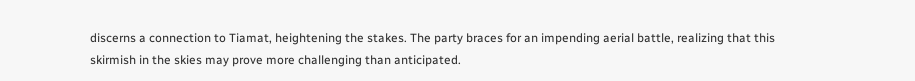discerns a connection to Tiamat, heightening the stakes. The party braces for an impending aerial battle, realizing that this skirmish in the skies may prove more challenging than anticipated.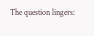The question lingers: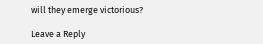will they emerge victorious?

Leave a Reply